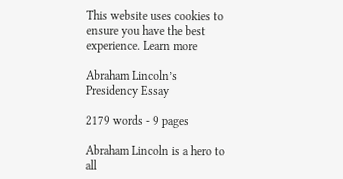This website uses cookies to ensure you have the best experience. Learn more

Abraham Lincoln’s Presidency Essay

2179 words - 9 pages

Abraham Lincoln is a hero to all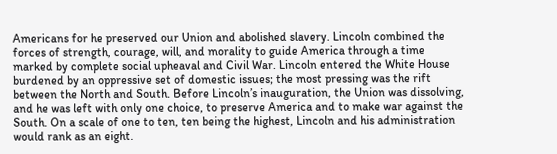Americans for he preserved our Union and abolished slavery. Lincoln combined the forces of strength, courage, will, and morality to guide America through a time marked by complete social upheaval and Civil War. Lincoln entered the White House burdened by an oppressive set of domestic issues; the most pressing was the rift between the North and South. Before Lincoln’s inauguration, the Union was dissolving, and he was left with only one choice, to preserve America and to make war against the South. On a scale of one to ten, ten being the highest, Lincoln and his administration would rank as an eight.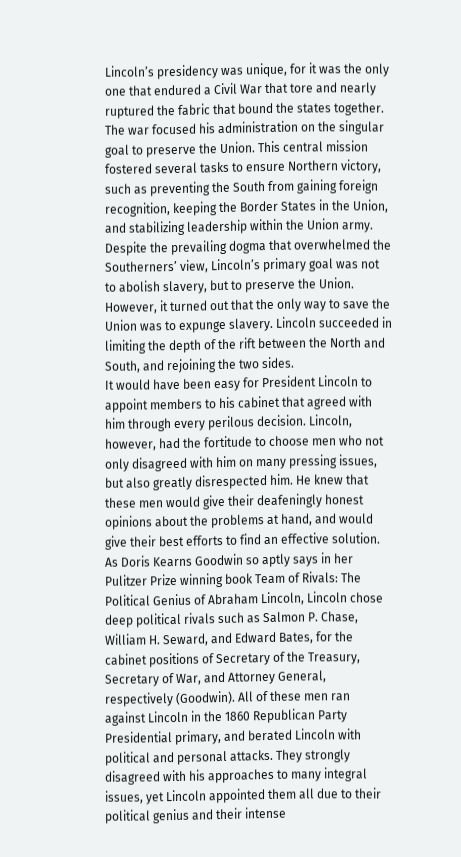Lincoln’s presidency was unique, for it was the only one that endured a Civil War that tore and nearly ruptured the fabric that bound the states together. The war focused his administration on the singular goal to preserve the Union. This central mission fostered several tasks to ensure Northern victory, such as preventing the South from gaining foreign recognition, keeping the Border States in the Union, and stabilizing leadership within the Union army. Despite the prevailing dogma that overwhelmed the Southerners’ view, Lincoln’s primary goal was not to abolish slavery, but to preserve the Union. However, it turned out that the only way to save the Union was to expunge slavery. Lincoln succeeded in limiting the depth of the rift between the North and South, and rejoining the two sides.
It would have been easy for President Lincoln to appoint members to his cabinet that agreed with him through every perilous decision. Lincoln, however, had the fortitude to choose men who not only disagreed with him on many pressing issues, but also greatly disrespected him. He knew that these men would give their deafeningly honest opinions about the problems at hand, and would give their best efforts to find an effective solution. As Doris Kearns Goodwin so aptly says in her Pulitzer Prize winning book Team of Rivals: The Political Genius of Abraham Lincoln, Lincoln chose deep political rivals such as Salmon P. Chase, William H. Seward, and Edward Bates, for the cabinet positions of Secretary of the Treasury, Secretary of War, and Attorney General, respectively (Goodwin). All of these men ran against Lincoln in the 1860 Republican Party Presidential primary, and berated Lincoln with political and personal attacks. They strongly disagreed with his approaches to many integral issues, yet Lincoln appointed them all due to their political genius and their intense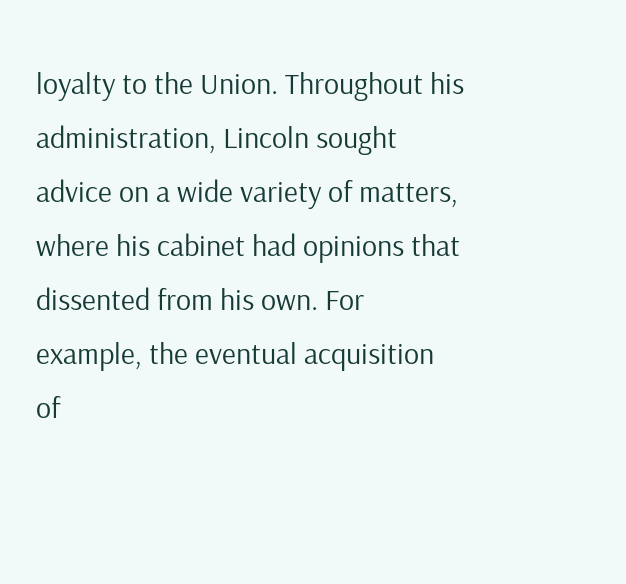loyalty to the Union. Throughout his administration, Lincoln sought advice on a wide variety of matters, where his cabinet had opinions that dissented from his own. For example, the eventual acquisition of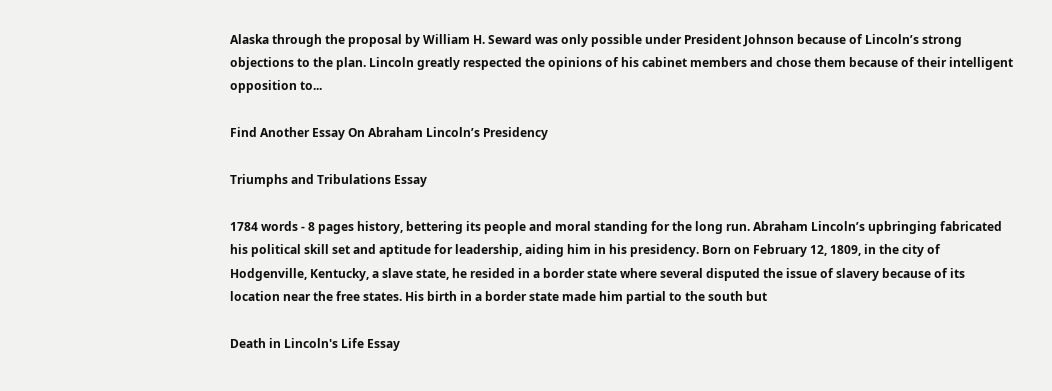Alaska through the proposal by William H. Seward was only possible under President Johnson because of Lincoln’s strong objections to the plan. Lincoln greatly respected the opinions of his cabinet members and chose them because of their intelligent opposition to...

Find Another Essay On Abraham Lincoln’s Presidency

Triumphs and Tribulations Essay

1784 words - 8 pages history, bettering its people and moral standing for the long run. Abraham Lincoln’s upbringing fabricated his political skill set and aptitude for leadership, aiding him in his presidency. Born on February 12, 1809, in the city of Hodgenville, Kentucky, a slave state, he resided in a border state where several disputed the issue of slavery because of its location near the free states. His birth in a border state made him partial to the south but

Death in Lincoln's Life Essay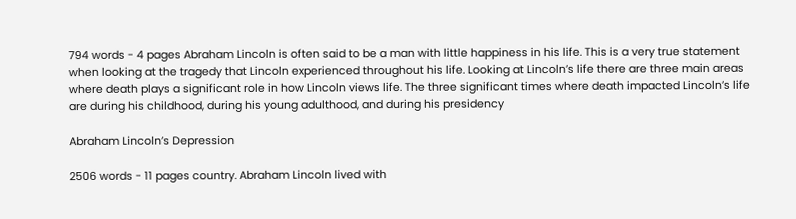794 words - 4 pages Abraham Lincoln is often said to be a man with little happiness in his life. This is a very true statement when looking at the tragedy that Lincoln experienced throughout his life. Looking at Lincoln’s life there are three main areas where death plays a significant role in how Lincoln views life. The three significant times where death impacted Lincoln’s life are during his childhood, during his young adulthood, and during his presidency

Abraham Lincoln’s Depression

2506 words - 11 pages country. Abraham Lincoln lived with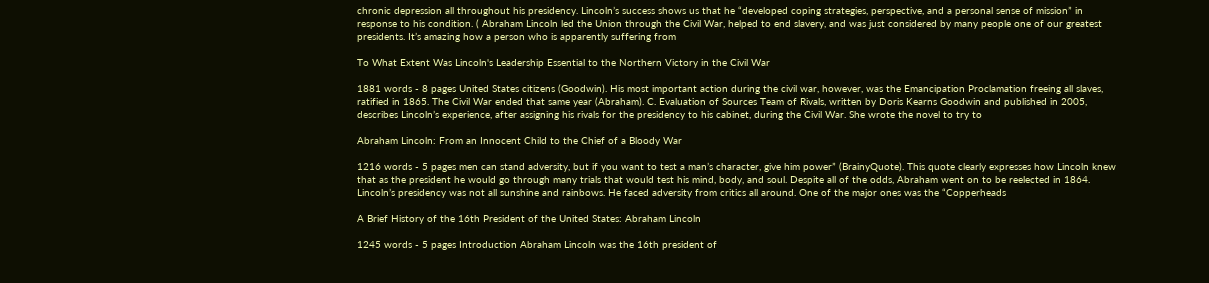chronic depression all throughout his presidency. Lincoln’s success shows us that he “developed coping strategies, perspective, and a personal sense of mission” in response to his condition. ( Abraham Lincoln led the Union through the Civil War, helped to end slavery, and was just considered by many people one of our greatest presidents. It’s amazing how a person who is apparently suffering from

To What Extent Was Lincoln's Leadership Essential to the Northern Victory in the Civil War

1881 words - 8 pages United States citizens (Goodwin). His most important action during the civil war, however, was the Emancipation Proclamation freeing all slaves, ratified in 1865. The Civil War ended that same year (Abraham). C. Evaluation of Sources Team of Rivals, written by Doris Kearns Goodwin and published in 2005, describes Lincoln’s experience, after assigning his rivals for the presidency to his cabinet, during the Civil War. She wrote the novel to try to

Abraham Lincoln: From an Innocent Child to the Chief of a Bloody War

1216 words - 5 pages men can stand adversity, but if you want to test a man’s character, give him power” (BrainyQuote). This quote clearly expresses how Lincoln knew that as the president he would go through many trials that would test his mind, body, and soul. Despite all of the odds, Abraham went on to be reelected in 1864. Lincoln’s presidency was not all sunshine and rainbows. He faced adversity from critics all around. One of the major ones was the “Copperheads

A Brief History of the 16th President of the United States: Abraham Lincoln

1245 words - 5 pages Introduction Abraham Lincoln was the 16th president of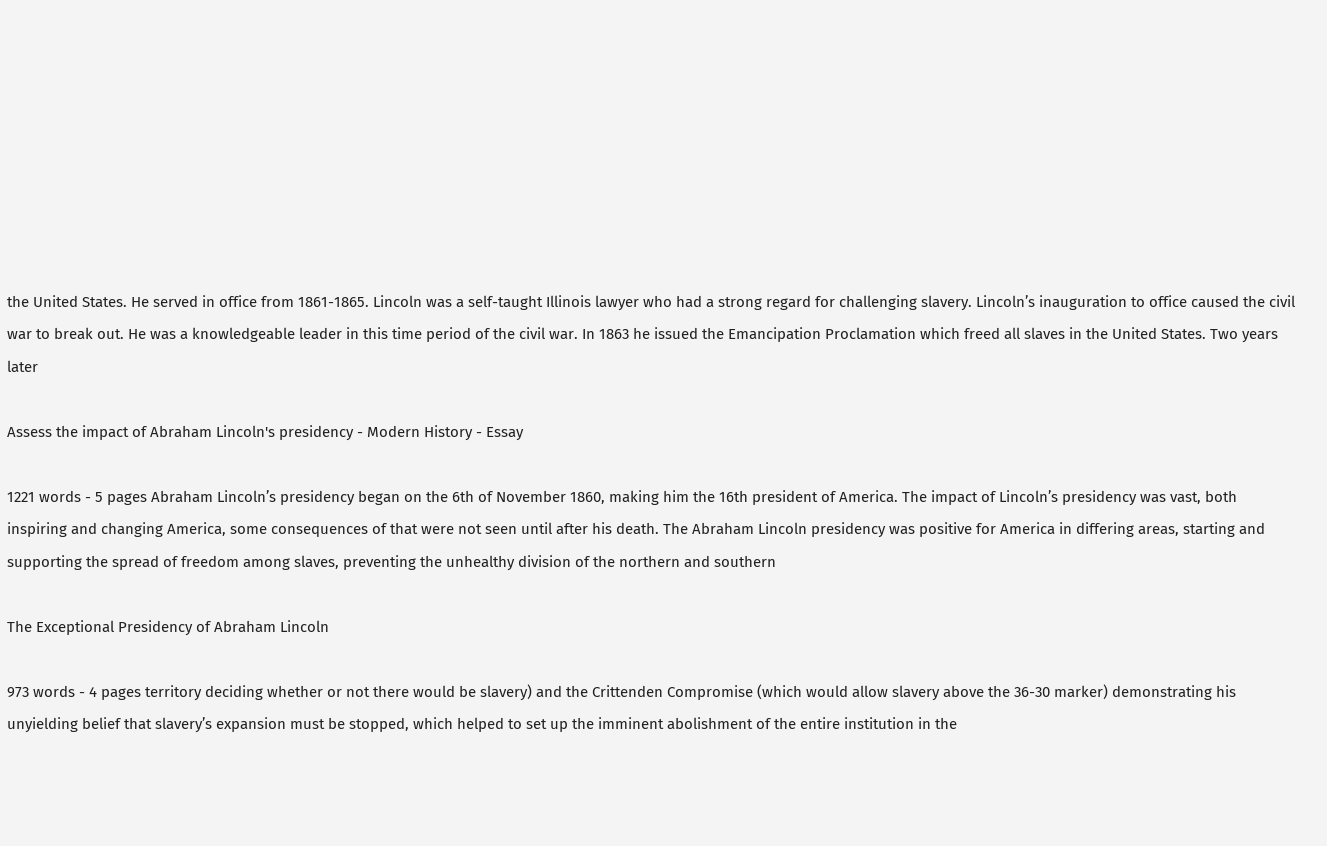the United States. He served in office from 1861-1865. Lincoln was a self-taught Illinois lawyer who had a strong regard for challenging slavery. Lincoln’s inauguration to office caused the civil war to break out. He was a knowledgeable leader in this time period of the civil war. In 1863 he issued the Emancipation Proclamation which freed all slaves in the United States. Two years later

Assess the impact of Abraham Lincoln's presidency - Modern History - Essay

1221 words - 5 pages Abraham Lincoln’s presidency began on the 6th of November 1860, making him the 16th president of America. The impact of Lincoln’s presidency was vast, both inspiring and changing America, some consequences of that were not seen until after his death. The Abraham Lincoln presidency was positive for America in differing areas, starting and supporting the spread of freedom among slaves, preventing the unhealthy division of the northern and southern

The Exceptional Presidency of Abraham Lincoln

973 words - 4 pages territory deciding whether or not there would be slavery) and the Crittenden Compromise (which would allow slavery above the 36-30 marker) demonstrating his unyielding belief that slavery’s expansion must be stopped, which helped to set up the imminent abolishment of the entire institution in the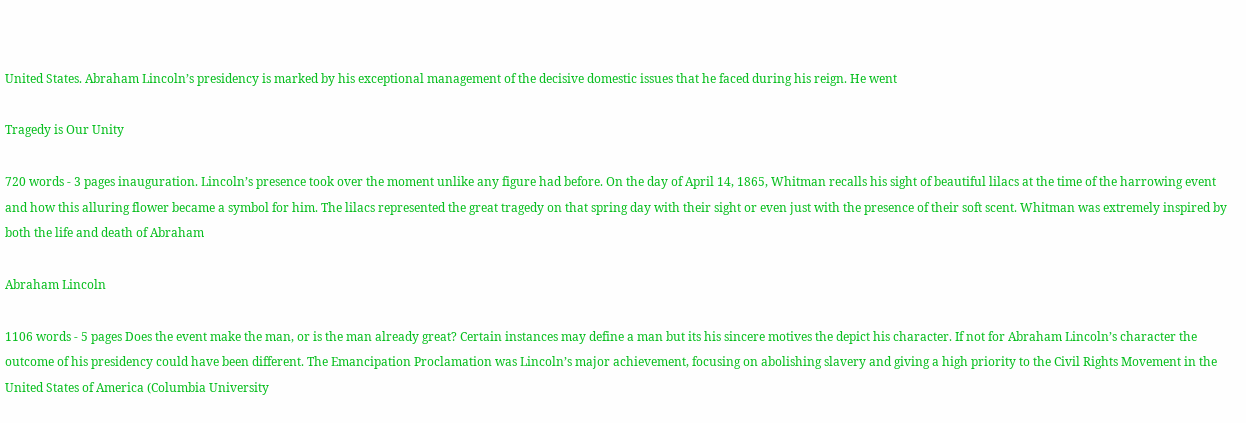United States. Abraham Lincoln’s presidency is marked by his exceptional management of the decisive domestic issues that he faced during his reign. He went

Tragedy is Our Unity

720 words - 3 pages inauguration. Lincoln’s presence took over the moment unlike any figure had before. On the day of April 14, 1865, Whitman recalls his sight of beautiful lilacs at the time of the harrowing event and how this alluring flower became a symbol for him. The lilacs represented the great tragedy on that spring day with their sight or even just with the presence of their soft scent. Whitman was extremely inspired by both the life and death of Abraham

Abraham Lincoln

1106 words - 5 pages Does the event make the man, or is the man already great? Certain instances may define a man but its his sincere motives the depict his character. If not for Abraham Lincoln’s character the outcome of his presidency could have been different. The Emancipation Proclamation was Lincoln’s major achievement, focusing on abolishing slavery and giving a high priority to the Civil Rights Movement in the United States of America (Columbia University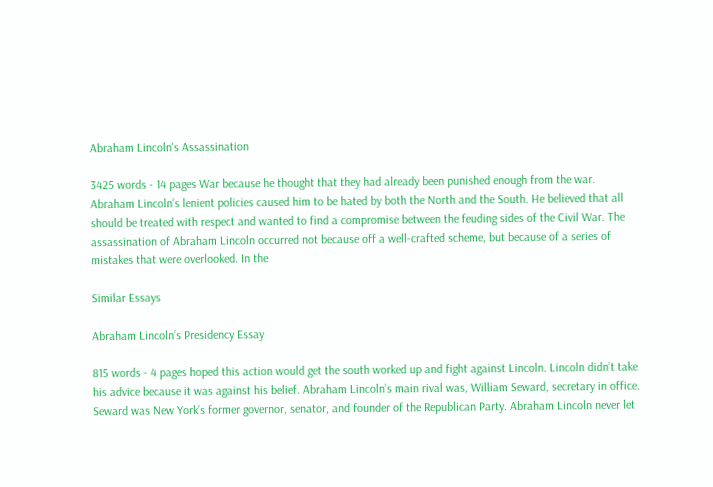Abraham Lincoln's Assassination

3425 words - 14 pages War because he thought that they had already been punished enough from the war. Abraham Lincoln’s lenient policies caused him to be hated by both the North and the South. He believed that all should be treated with respect and wanted to find a compromise between the feuding sides of the Civil War. The assassination of Abraham Lincoln occurred not because off a well-crafted scheme, but because of a series of mistakes that were overlooked. In the

Similar Essays

Abraham Lincoln’s Presidency Essay

815 words - 4 pages hoped this action would get the south worked up and fight against Lincoln. Lincoln didn’t take his advice because it was against his belief. Abraham Lincoln’s main rival was, William Seward, secretary in office. Seward was New York’s former governor, senator, and founder of the Republican Party. Abraham Lincoln never let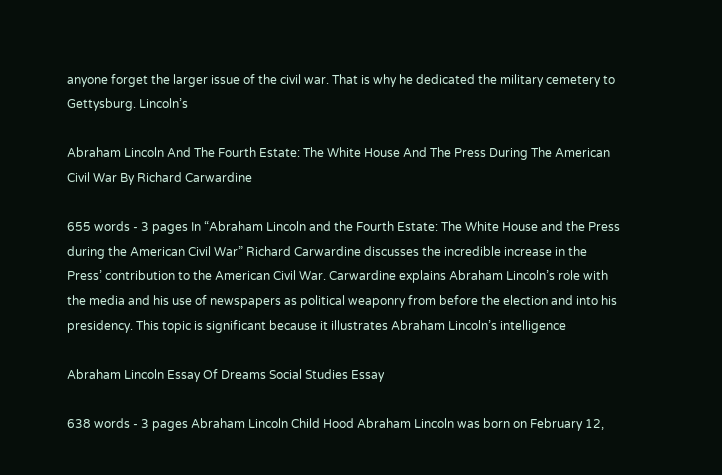anyone forget the larger issue of the civil war. That is why he dedicated the military cemetery to Gettysburg. Lincoln’s

Abraham Lincoln And The Fourth Estate: The White House And The Press During The American Civil War By Richard Carwardine

655 words - 3 pages In “Abraham Lincoln and the Fourth Estate: The White House and the Press during the American Civil War” Richard Carwardine discusses the incredible increase in the Press’ contribution to the American Civil War. Carwardine explains Abraham Lincoln’s role with the media and his use of newspapers as political weaponry from before the election and into his presidency. This topic is significant because it illustrates Abraham Lincoln’s intelligence

Abraham Lincoln Essay Of Dreams Social Studies Essay

638 words - 3 pages Abraham Lincoln Child Hood Abraham Lincoln was born on February 12,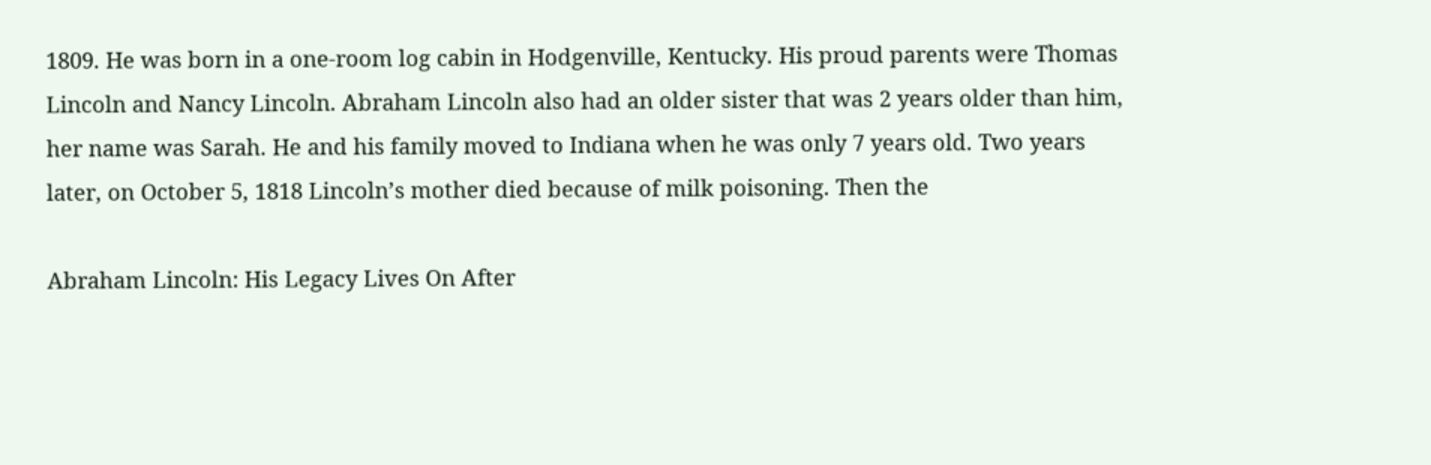1809. He was born in a one-room log cabin in Hodgenville, Kentucky. His proud parents were Thomas Lincoln and Nancy Lincoln. Abraham Lincoln also had an older sister that was 2 years older than him, her name was Sarah. He and his family moved to Indiana when he was only 7 years old. Two years later, on October 5, 1818 Lincoln’s mother died because of milk poisoning. Then the

Abraham Lincoln: His Legacy Lives On After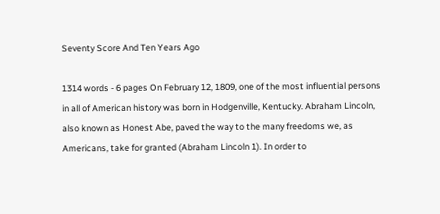Seventy Score And Ten Years Ago

1314 words - 6 pages On February 12, 1809, one of the most influential persons in all of American history was born in Hodgenville, Kentucky. Abraham Lincoln, also known as Honest Abe, paved the way to the many freedoms we, as Americans, take for granted (Abraham Lincoln 1). In order to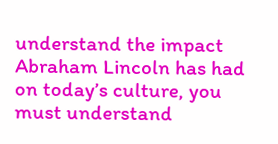understand the impact Abraham Lincoln has had on today’s culture, you must understand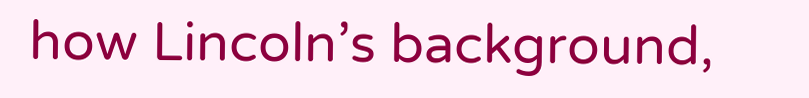how Lincoln’s background,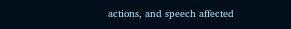actions, and speech affected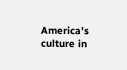America’s culture in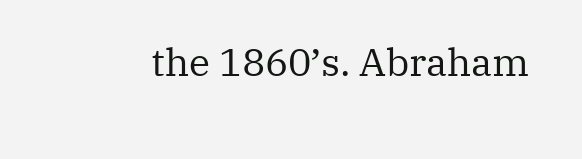the 1860’s. Abraham